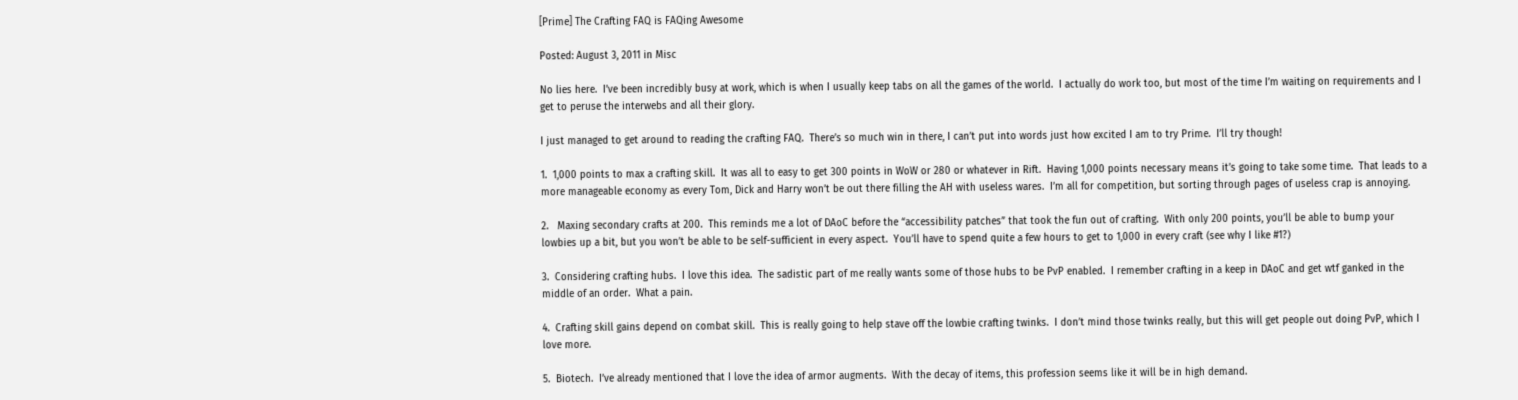[Prime] The Crafting FAQ is FAQing Awesome

Posted: August 3, 2011 in Misc

No lies here.  I’ve been incredibly busy at work, which is when I usually keep tabs on all the games of the world.  I actually do work too, but most of the time I’m waiting on requirements and I get to peruse the interwebs and all their glory.

I just managed to get around to reading the crafting FAQ.  There’s so much win in there, I can’t put into words just how excited I am to try Prime.  I’ll try though!

1.  1,000 points to max a crafting skill.  It was all to easy to get 300 points in WoW or 280 or whatever in Rift.  Having 1,000 points necessary means it’s going to take some time.  That leads to a more manageable economy as every Tom, Dick and Harry won’t be out there filling the AH with useless wares.  I’m all for competition, but sorting through pages of useless crap is annoying.

2.   Maxing secondary crafts at 200.  This reminds me a lot of DAoC before the “accessibility patches” that took the fun out of crafting.  With only 200 points, you’ll be able to bump your lowbies up a bit, but you won’t be able to be self-sufficient in every aspect.  You’ll have to spend quite a few hours to get to 1,000 in every craft (see why I like #1?)

3.  Considering crafting hubs.  I love this idea.  The sadistic part of me really wants some of those hubs to be PvP enabled.  I remember crafting in a keep in DAoC and get wtf ganked in the middle of an order.  What a pain.

4.  Crafting skill gains depend on combat skill.  This is really going to help stave off the lowbie crafting twinks.  I don’t mind those twinks really, but this will get people out doing PvP, which I love more.

5.  Biotech.  I’ve already mentioned that I love the idea of armor augments.  With the decay of items, this profession seems like it will be in high demand.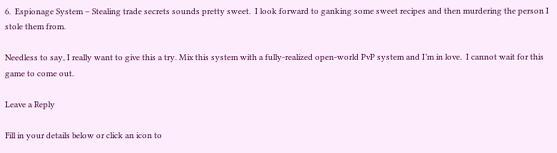6.  Espionage System – Stealing trade secrets sounds pretty sweet.  I look forward to ganking some sweet recipes and then murdering the person I stole them from.

Needless to say, I really want to give this a try. Mix this system with a fully-realized open-world PvP system and I’m in love.  I cannot wait for this game to come out.

Leave a Reply

Fill in your details below or click an icon to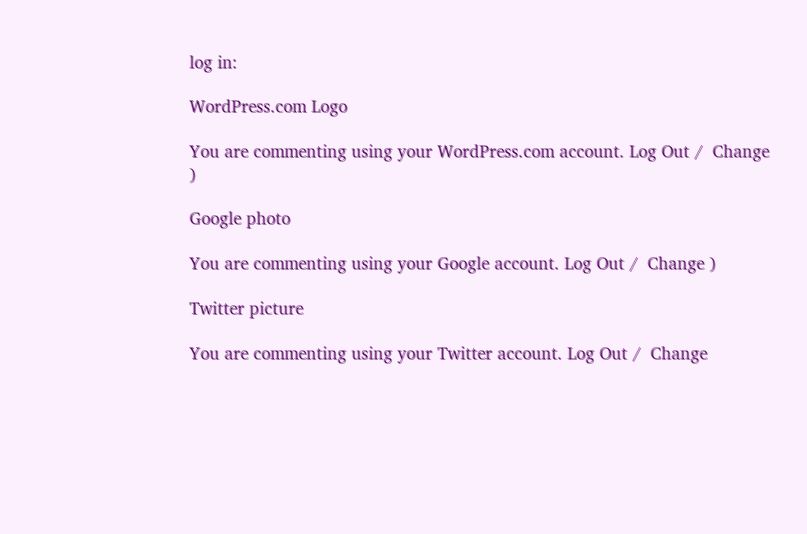log in:

WordPress.com Logo

You are commenting using your WordPress.com account. Log Out /  Change )

Google photo

You are commenting using your Google account. Log Out /  Change )

Twitter picture

You are commenting using your Twitter account. Log Out /  Change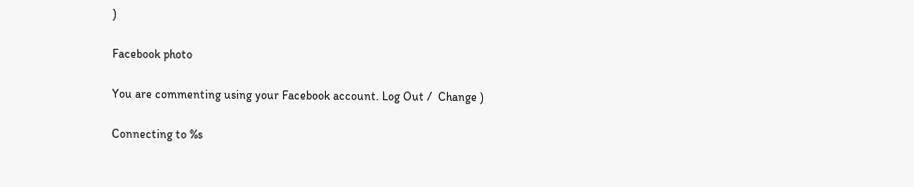)

Facebook photo

You are commenting using your Facebook account. Log Out /  Change )

Connecting to %s